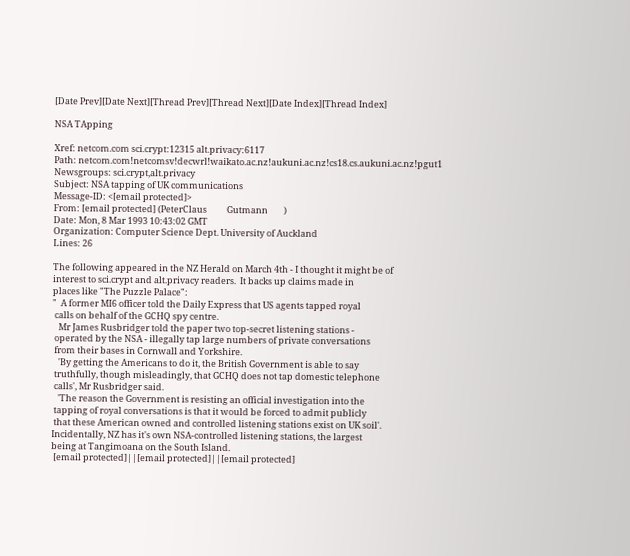[Date Prev][Date Next][Thread Prev][Thread Next][Date Index][Thread Index]

NSA TApping

Xref: netcom.com sci.crypt:12315 alt.privacy:6117
Path: netcom.com!netcomsv!decwrl!waikato.ac.nz!aukuni.ac.nz!cs18.cs.aukuni.ac.nz!pgut1
Newsgroups: sci.crypt,alt.privacy
Subject: NSA tapping of UK communications
Message-ID: <[email protected]>
From: [email protected] (PeterClaus          Gutmann        )
Date: Mon, 8 Mar 1993 10:43:02 GMT
Organization: Computer Science Dept. University of Auckland
Lines: 26

The following appeared in the NZ Herald on March 4th - I thought it might be of
interest to sci.crypt and alt.privacy readers.  It backs up claims made in
places like "The Puzzle Palace":
"  A former MI6 officer told the Daily Express that US agents tapped royal
 calls on behalf of the GCHQ spy centre.
   Mr James Rusbridger told the paper two top-secret listening stations -
 operated by the NSA - illegally tap large numbers of private conversations
 from their bases in Cornwall and Yorkshire.
   'By getting the Americans to do it, the British Government is able to say
 truthfully, though misleadingly, that GCHQ does not tap domestic telephone
 calls', Mr Rusbridger said.
   'The reason the Government is resisting an official investigation into the
 tapping of royal conversations is that it would be forced to admit publicly
 that these American owned and controlled listening stations exist on UK soil'.
Incidentally, NZ has it's own NSA-controlled listening stations, the largest
being at Tangimoana on the South Island.
 [email protected]||[email protected]||[email protected]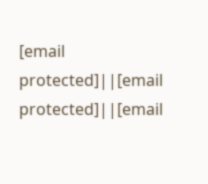[email protected]||[email protected]||[email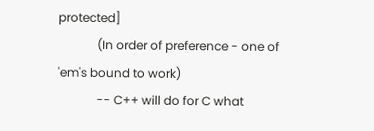protected]
             (In order of preference - one of 'em's bound to work)
             -- C++ will do for C what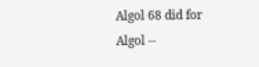Algol 68 did for Algol --